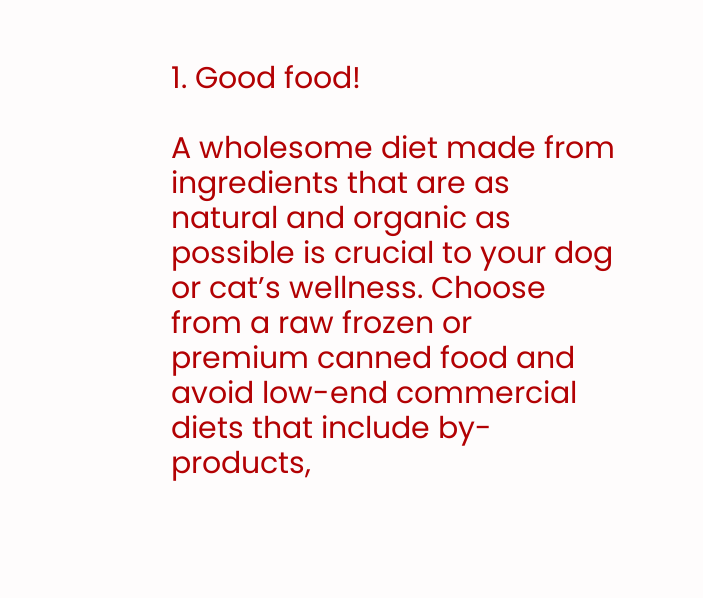1. Good food!

A wholesome diet made from ingredients that are as natural and organic as possible is crucial to your dog or cat’s wellness. Choose from a raw frozen or premium canned food and avoid low-end commercial diets that include by-products,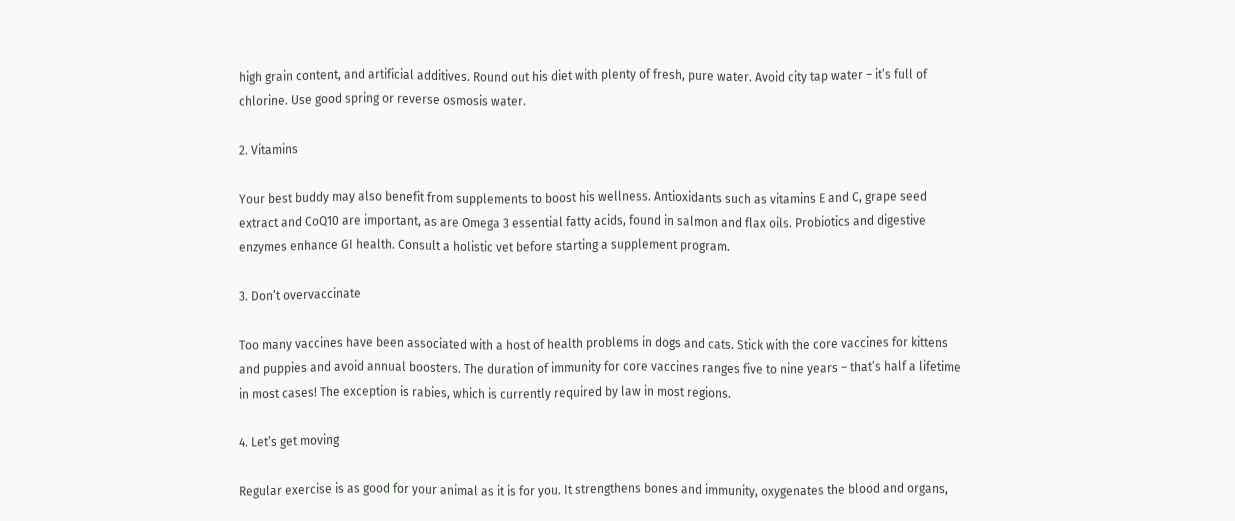high grain content, and artificial additives. Round out his diet with plenty of fresh, pure water. Avoid city tap water – it’s full of chlorine. Use good spring or reverse osmosis water.

2. Vitamins

Your best buddy may also benefit from supplements to boost his wellness. Antioxidants such as vitamins E and C, grape seed extract and CoQ10 are important, as are Omega 3 essential fatty acids, found in salmon and flax oils. Probiotics and digestive enzymes enhance GI health. Consult a holistic vet before starting a supplement program.

3. Don’t overvaccinate

Too many vaccines have been associated with a host of health problems in dogs and cats. Stick with the core vaccines for kittens and puppies and avoid annual boosters. The duration of immunity for core vaccines ranges five to nine years – that’s half a lifetime in most cases! The exception is rabies, which is currently required by law in most regions.

4. Let’s get moving

Regular exercise is as good for your animal as it is for you. It strengthens bones and immunity, oxygenates the blood and organs,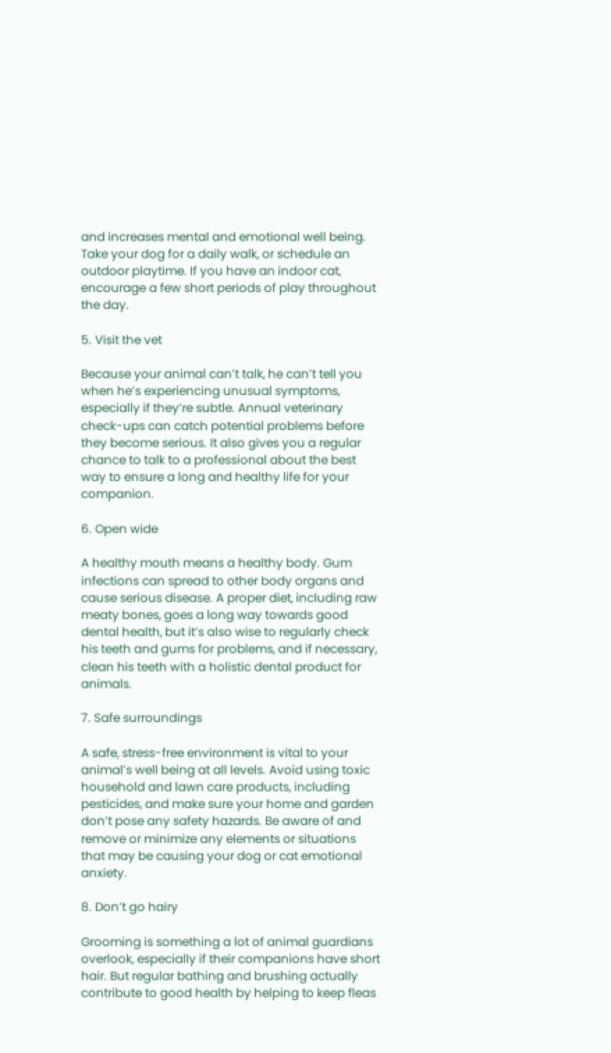and increases mental and emotional well being. Take your dog for a daily walk, or schedule an outdoor playtime. If you have an indoor cat, encourage a few short periods of play throughout the day.

5. Visit the vet

Because your animal can’t talk, he can’t tell you when he’s experiencing unusual symptoms, especially if they’re subtle. Annual veterinary check-ups can catch potential problems before they become serious. It also gives you a regular chance to talk to a professional about the best way to ensure a long and healthy life for your companion.

6. Open wide

A healthy mouth means a healthy body. Gum infections can spread to other body organs and cause serious disease. A proper diet, including raw meaty bones, goes a long way towards good dental health, but it’s also wise to regularly check his teeth and gums for problems, and if necessary, clean his teeth with a holistic dental product for animals.

7. Safe surroundings

A safe, stress-free environment is vital to your animal’s well being at all levels. Avoid using toxic household and lawn care products, including pesticides, and make sure your home and garden don’t pose any safety hazards. Be aware of and remove or minimize any elements or situations that may be causing your dog or cat emotional anxiety.

8. Don’t go hairy

Grooming is something a lot of animal guardians overlook, especially if their companions have short hair. But regular bathing and brushing actually contribute to good health by helping to keep fleas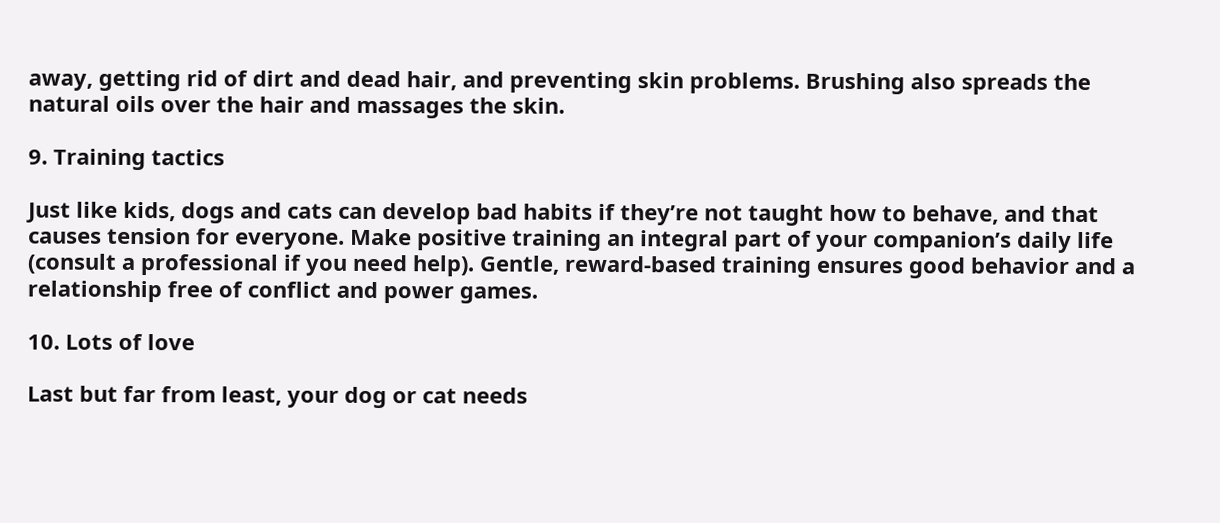away, getting rid of dirt and dead hair, and preventing skin problems. Brushing also spreads the natural oils over the hair and massages the skin.

9. Training tactics

Just like kids, dogs and cats can develop bad habits if they’re not taught how to behave, and that causes tension for everyone. Make positive training an integral part of your companion’s daily life (consult a professional if you need help). Gentle, reward-based training ensures good behavior and a relationship free of conflict and power games.

10. Lots of love

Last but far from least, your dog or cat needs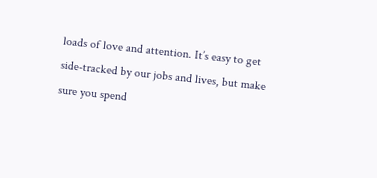loads of love and attention. It’s easy to get side-tracked by our jobs and lives, but make sure you spend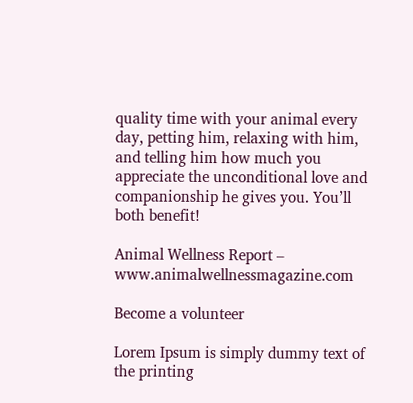quality time with your animal every day, petting him, relaxing with him, and telling him how much you appreciate the unconditional love and companionship he gives you. You’ll both benefit!

Animal Wellness Report – www.animalwellnessmagazine.com

Become a volunteer

Lorem Ipsum is simply dummy text of the printing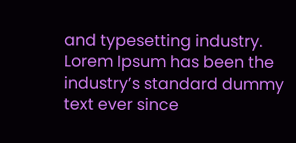and typesetting industry. Lorem Ipsum has been the industry’s standard dummy text ever since